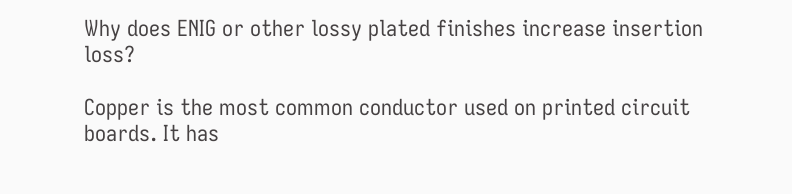Why does ENIG or other lossy plated finishes increase insertion loss?

Copper is the most common conductor used on printed circuit boards. It has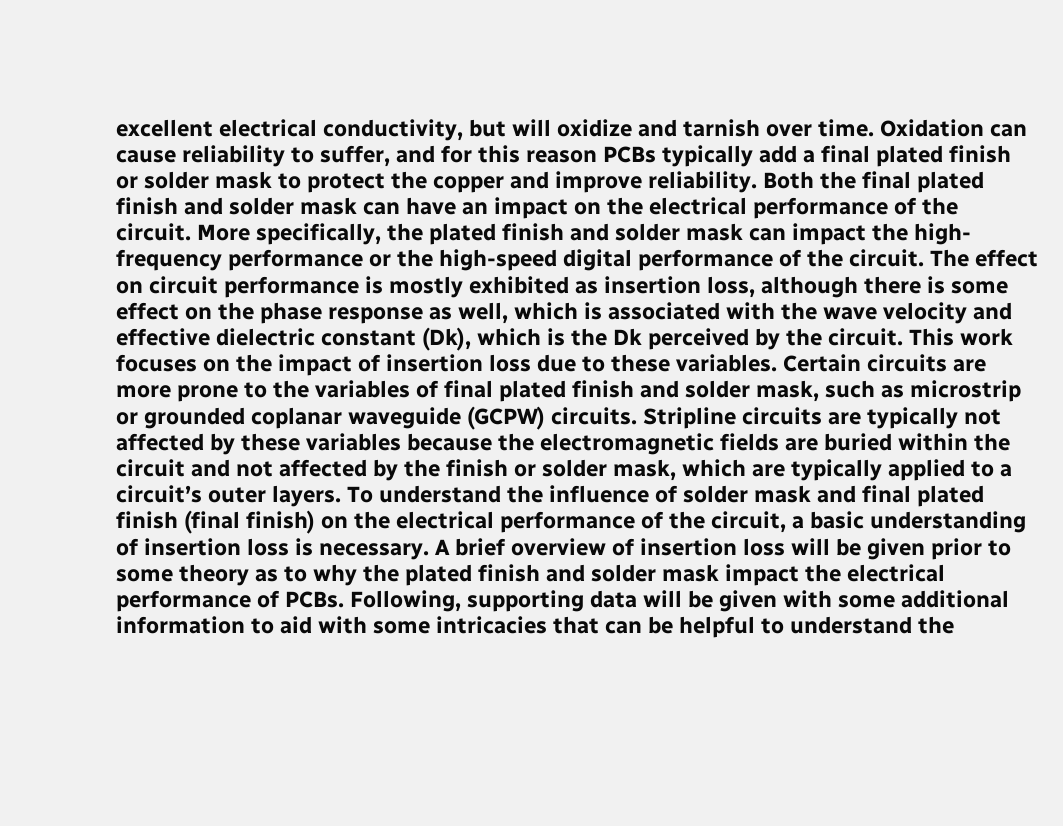excellent electrical conductivity, but will oxidize and tarnish over time. Oxidation can cause reliability to suffer, and for this reason PCBs typically add a final plated finish or solder mask to protect the copper and improve reliability. Both the final plated finish and solder mask can have an impact on the electrical performance of the circuit. More specifically, the plated finish and solder mask can impact the high-frequency performance or the high-speed digital performance of the circuit. The effect on circuit performance is mostly exhibited as insertion loss, although there is some effect on the phase response as well, which is associated with the wave velocity and effective dielectric constant (Dk), which is the Dk perceived by the circuit. This work focuses on the impact of insertion loss due to these variables. Certain circuits are more prone to the variables of final plated finish and solder mask, such as microstrip or grounded coplanar waveguide (GCPW) circuits. Stripline circuits are typically not affected by these variables because the electromagnetic fields are buried within the circuit and not affected by the finish or solder mask, which are typically applied to a circuit’s outer layers. To understand the influence of solder mask and final plated finish (final finish) on the electrical performance of the circuit, a basic understanding of insertion loss is necessary. A brief overview of insertion loss will be given prior to some theory as to why the plated finish and solder mask impact the electrical performance of PCBs. Following, supporting data will be given with some additional information to aid with some intricacies that can be helpful to understand the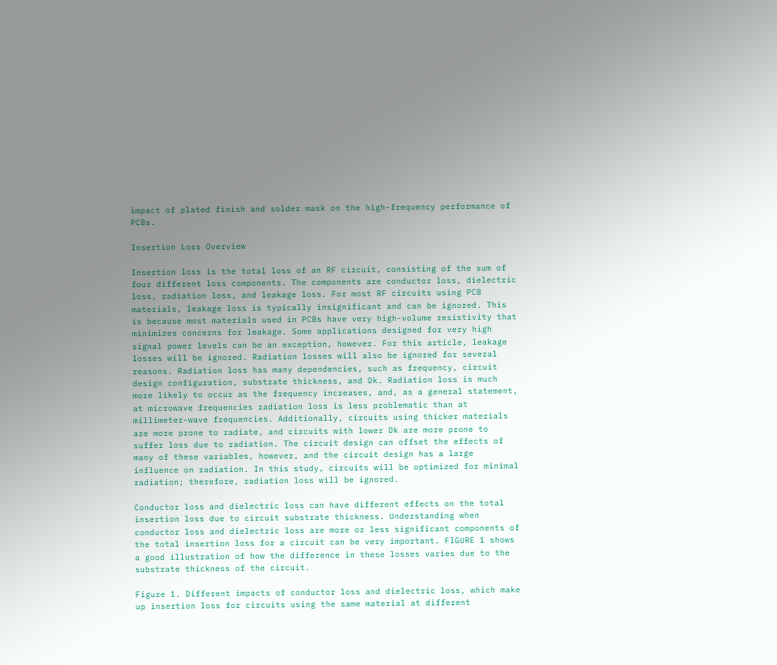impact of plated finish and solder mask on the high-frequency performance of PCBs.

Insertion Loss Overview

Insertion loss is the total loss of an RF circuit, consisting of the sum of four different loss components. The components are conductor loss, dielectric loss, radiation loss, and leakage loss. For most RF circuits using PCB materials, leakage loss is typically insignificant and can be ignored. This is because most materials used in PCBs have very high-volume resistivity that minimizes concerns for leakage. Some applications designed for very high signal power levels can be an exception, however. For this article, leakage losses will be ignored. Radiation losses will also be ignored for several reasons. Radiation loss has many dependencies, such as frequency, circuit design configuration, substrate thickness, and Dk. Radiation loss is much more likely to occur as the frequency increases, and, as a general statement, at microwave frequencies radiation loss is less problematic than at millimeter-wave frequencies. Additionally, circuits using thicker materials are more prone to radiate, and circuits with lower Dk are more prone to suffer loss due to radiation. The circuit design can offset the effects of many of these variables, however, and the circuit design has a large influence on radiation. In this study, circuits will be optimized for minimal radiation; therefore, radiation loss will be ignored.

Conductor loss and dielectric loss can have different effects on the total insertion loss due to circuit substrate thickness. Understanding when conductor loss and dielectric loss are more or less significant components of the total insertion loss for a circuit can be very important. FIGURE 1 shows a good illustration of how the difference in these losses varies due to the substrate thickness of the circuit.

Figure 1. Different impacts of conductor loss and dielectric loss, which make up insertion loss for circuits using the same material at different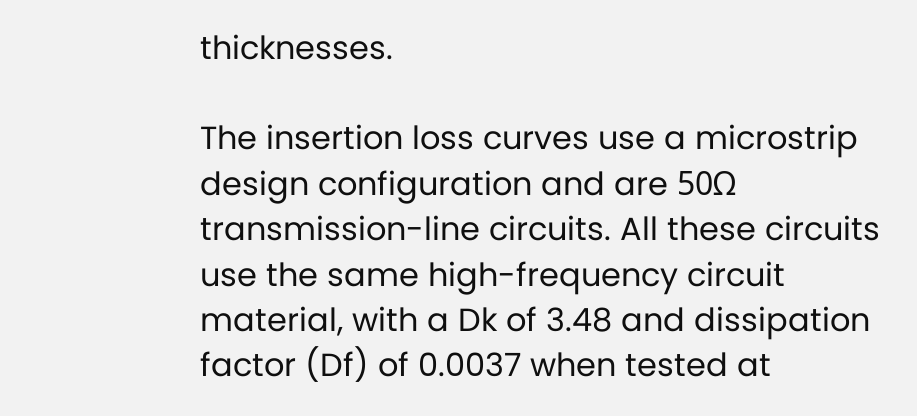thicknesses.

The insertion loss curves use a microstrip design configuration and are 50Ω transmission-line circuits. All these circuits use the same high-frequency circuit material, with a Dk of 3.48 and dissipation factor (Df) of 0.0037 when tested at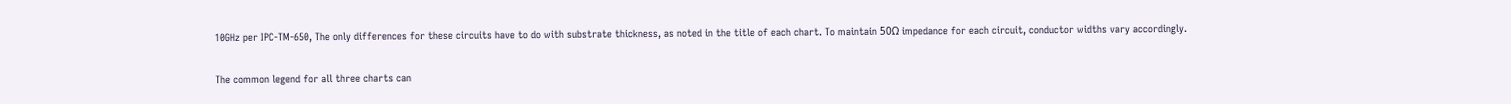10GHz per IPC-TM-650, The only differences for these circuits have to do with substrate thickness, as noted in the title of each chart. To maintain 50Ω impedance for each circuit, conductor widths vary accordingly.

The common legend for all three charts can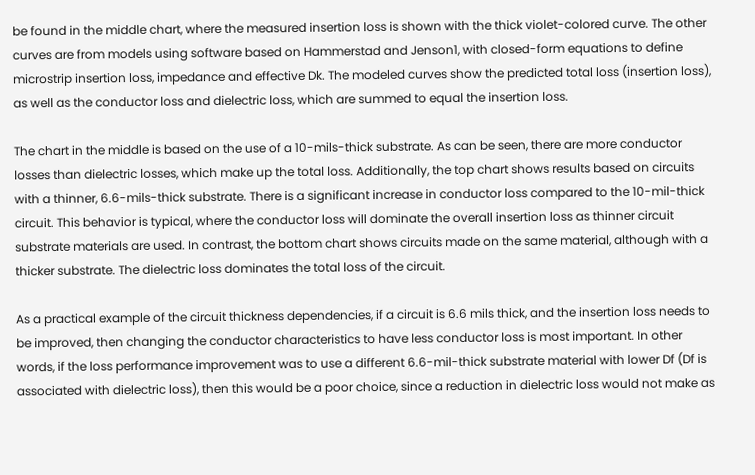be found in the middle chart, where the measured insertion loss is shown with the thick violet-colored curve. The other curves are from models using software based on Hammerstad and Jenson1, with closed-form equations to define microstrip insertion loss, impedance and effective Dk. The modeled curves show the predicted total loss (insertion loss), as well as the conductor loss and dielectric loss, which are summed to equal the insertion loss.

The chart in the middle is based on the use of a 10-mils-thick substrate. As can be seen, there are more conductor losses than dielectric losses, which make up the total loss. Additionally, the top chart shows results based on circuits with a thinner, 6.6-mils-thick substrate. There is a significant increase in conductor loss compared to the 10-mil-thick circuit. This behavior is typical, where the conductor loss will dominate the overall insertion loss as thinner circuit substrate materials are used. In contrast, the bottom chart shows circuits made on the same material, although with a thicker substrate. The dielectric loss dominates the total loss of the circuit.

As a practical example of the circuit thickness dependencies, if a circuit is 6.6 mils thick, and the insertion loss needs to be improved, then changing the conductor characteristics to have less conductor loss is most important. In other words, if the loss performance improvement was to use a different 6.6-mil-thick substrate material with lower Df (Df is associated with dielectric loss), then this would be a poor choice, since a reduction in dielectric loss would not make as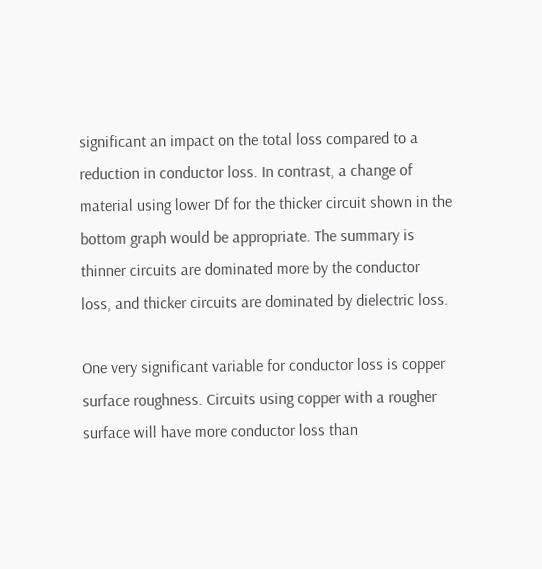significant an impact on the total loss compared to a reduction in conductor loss. In contrast, a change of material using lower Df for the thicker circuit shown in the bottom graph would be appropriate. The summary is thinner circuits are dominated more by the conductor loss, and thicker circuits are dominated by dielectric loss.

One very significant variable for conductor loss is copper surface roughness. Circuits using copper with a rougher surface will have more conductor loss than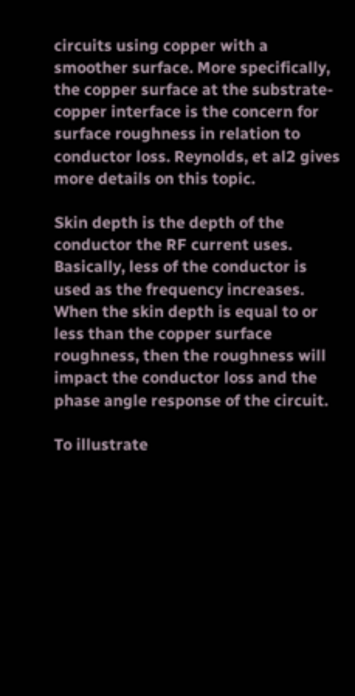circuits using copper with a smoother surface. More specifically, the copper surface at the substrate-copper interface is the concern for surface roughness in relation to conductor loss. Reynolds, et al2 gives more details on this topic.

Skin depth is the depth of the conductor the RF current uses. Basically, less of the conductor is used as the frequency increases. When the skin depth is equal to or less than the copper surface roughness, then the roughness will impact the conductor loss and the phase angle response of the circuit.

To illustrate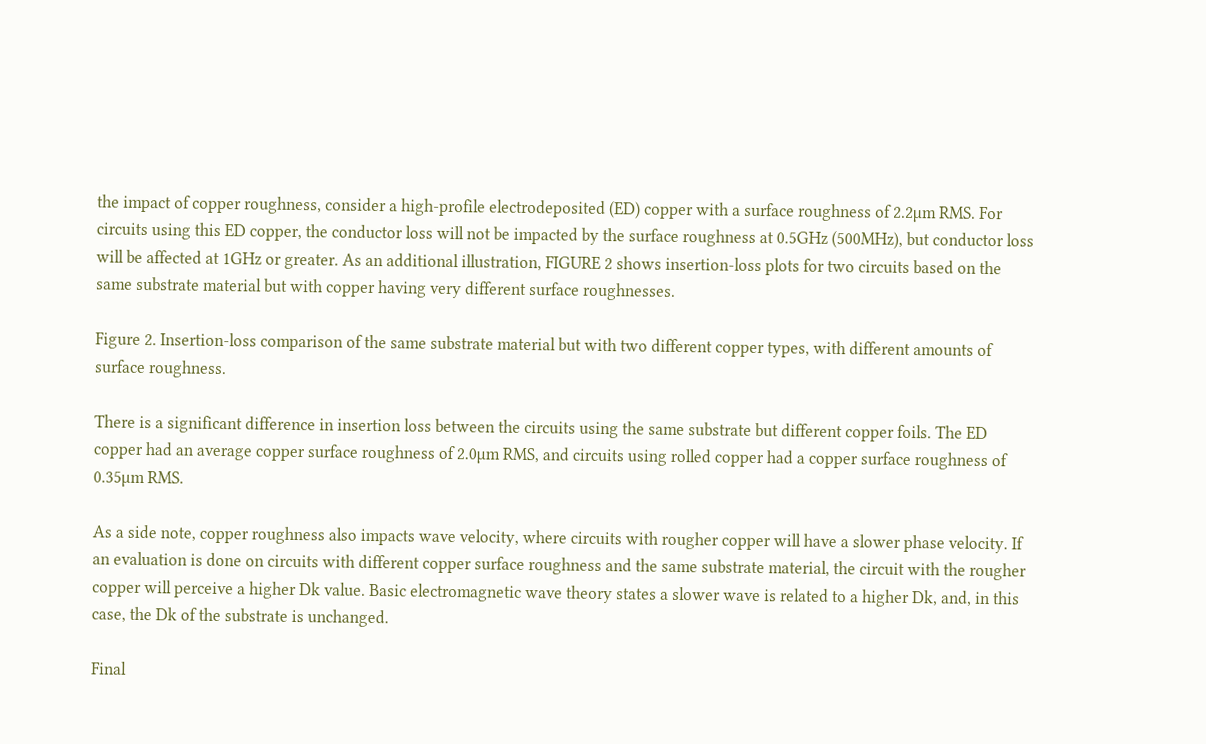the impact of copper roughness, consider a high-profile electrodeposited (ED) copper with a surface roughness of 2.2µm RMS. For circuits using this ED copper, the conductor loss will not be impacted by the surface roughness at 0.5GHz (500MHz), but conductor loss will be affected at 1GHz or greater. As an additional illustration, FIGURE 2 shows insertion-loss plots for two circuits based on the same substrate material but with copper having very different surface roughnesses.

Figure 2. Insertion-loss comparison of the same substrate material but with two different copper types, with different amounts of surface roughness.

There is a significant difference in insertion loss between the circuits using the same substrate but different copper foils. The ED copper had an average copper surface roughness of 2.0µm RMS, and circuits using rolled copper had a copper surface roughness of 0.35µm RMS.

As a side note, copper roughness also impacts wave velocity, where circuits with rougher copper will have a slower phase velocity. If an evaluation is done on circuits with different copper surface roughness and the same substrate material, the circuit with the rougher copper will perceive a higher Dk value. Basic electromagnetic wave theory states a slower wave is related to a higher Dk, and, in this case, the Dk of the substrate is unchanged.

Final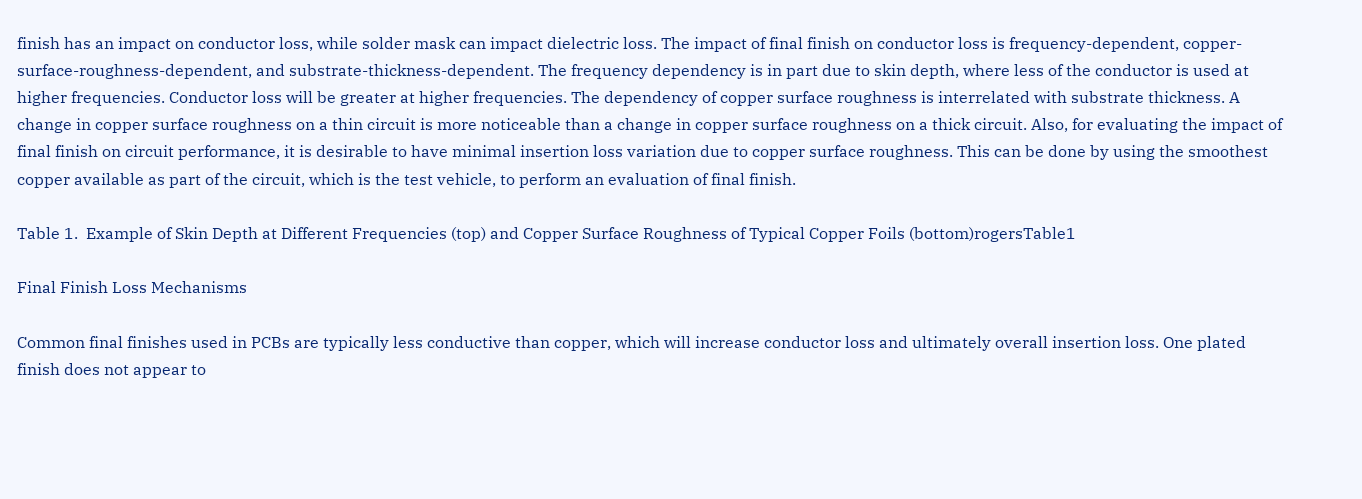finish has an impact on conductor loss, while solder mask can impact dielectric loss. The impact of final finish on conductor loss is frequency-dependent, copper-surface-roughness-dependent, and substrate-thickness-dependent. The frequency dependency is in part due to skin depth, where less of the conductor is used at higher frequencies. Conductor loss will be greater at higher frequencies. The dependency of copper surface roughness is interrelated with substrate thickness. A change in copper surface roughness on a thin circuit is more noticeable than a change in copper surface roughness on a thick circuit. Also, for evaluating the impact of final finish on circuit performance, it is desirable to have minimal insertion loss variation due to copper surface roughness. This can be done by using the smoothest copper available as part of the circuit, which is the test vehicle, to perform an evaluation of final finish.

Table 1.  Example of Skin Depth at Different Frequencies (top) and Copper Surface Roughness of Typical Copper Foils (bottom)rogersTable1

Final Finish Loss Mechanisms

Common final finishes used in PCBs are typically less conductive than copper, which will increase conductor loss and ultimately overall insertion loss. One plated finish does not appear to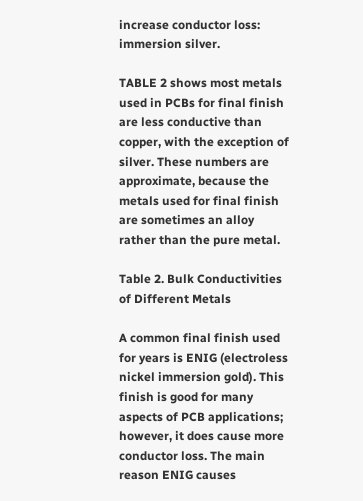increase conductor loss: immersion silver.

TABLE 2 shows most metals used in PCBs for final finish are less conductive than copper, with the exception of silver. These numbers are approximate, because the metals used for final finish are sometimes an alloy rather than the pure metal.

Table 2. Bulk Conductivities of Different Metals

A common final finish used for years is ENIG (electroless nickel immersion gold). This finish is good for many aspects of PCB applications; however, it does cause more conductor loss. The main reason ENIG causes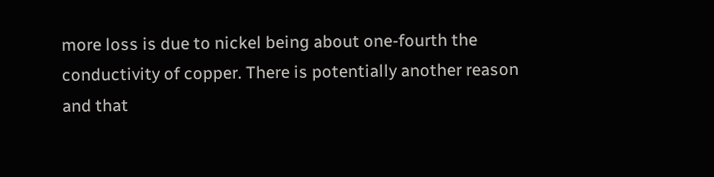more loss is due to nickel being about one-fourth the conductivity of copper. There is potentially another reason and that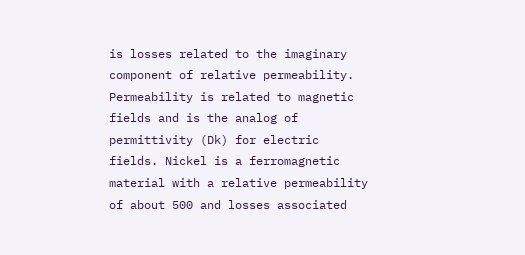is losses related to the imaginary component of relative permeability. Permeability is related to magnetic fields and is the analog of permittivity (Dk) for electric fields. Nickel is a ferromagnetic material with a relative permeability of about 500 and losses associated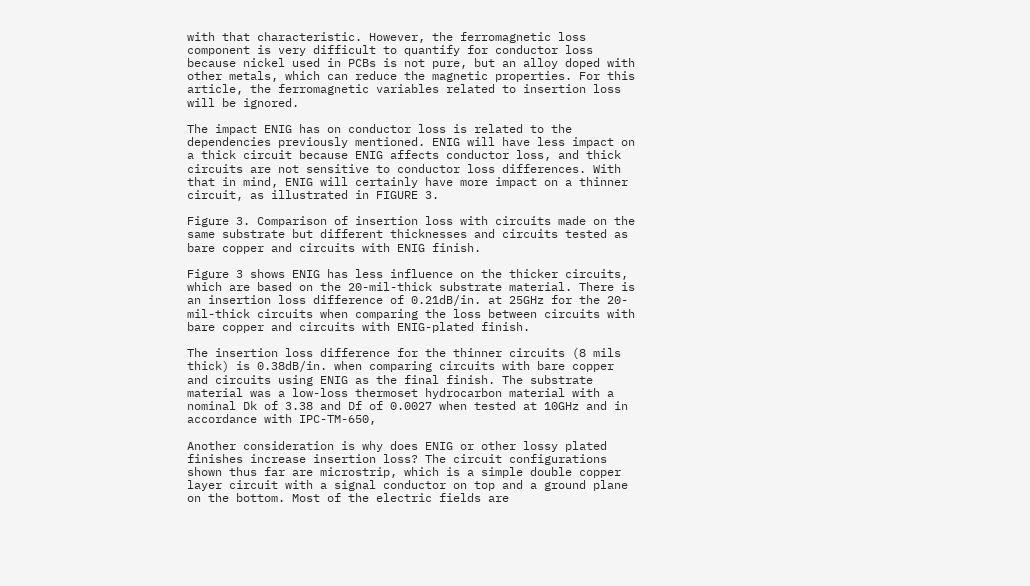with that characteristic. However, the ferromagnetic loss component is very difficult to quantify for conductor loss because nickel used in PCBs is not pure, but an alloy doped with other metals, which can reduce the magnetic properties. For this article, the ferromagnetic variables related to insertion loss will be ignored.

The impact ENIG has on conductor loss is related to the dependencies previously mentioned. ENIG will have less impact on a thick circuit because ENIG affects conductor loss, and thick circuits are not sensitive to conductor loss differences. With that in mind, ENIG will certainly have more impact on a thinner circuit, as illustrated in FIGURE 3.

Figure 3. Comparison of insertion loss with circuits made on the same substrate but different thicknesses and circuits tested as bare copper and circuits with ENIG finish.

Figure 3 shows ENIG has less influence on the thicker circuits, which are based on the 20-mil-thick substrate material. There is an insertion loss difference of 0.21dB/in. at 25GHz for the 20-mil-thick circuits when comparing the loss between circuits with bare copper and circuits with ENIG-plated finish.

The insertion loss difference for the thinner circuits (8 mils thick) is 0.38dB/in. when comparing circuits with bare copper and circuits using ENIG as the final finish. The substrate material was a low-loss thermoset hydrocarbon material with a nominal Dk of 3.38 and Df of 0.0027 when tested at 10GHz and in accordance with IPC-TM-650,

Another consideration is why does ENIG or other lossy plated finishes increase insertion loss? The circuit configurations shown thus far are microstrip, which is a simple double copper layer circuit with a signal conductor on top and a ground plane on the bottom. Most of the electric fields are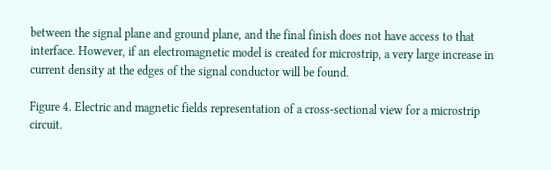between the signal plane and ground plane, and the final finish does not have access to that interface. However, if an electromagnetic model is created for microstrip, a very large increase in current density at the edges of the signal conductor will be found.

Figure 4. Electric and magnetic fields representation of a cross-sectional view for a microstrip circuit.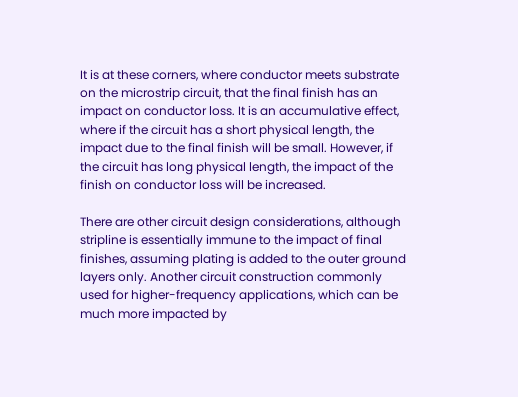It is at these corners, where conductor meets substrate on the microstrip circuit, that the final finish has an impact on conductor loss. It is an accumulative effect, where if the circuit has a short physical length, the impact due to the final finish will be small. However, if the circuit has long physical length, the impact of the finish on conductor loss will be increased.

There are other circuit design considerations, although stripline is essentially immune to the impact of final finishes, assuming plating is added to the outer ground layers only. Another circuit construction commonly used for higher-frequency applications, which can be much more impacted by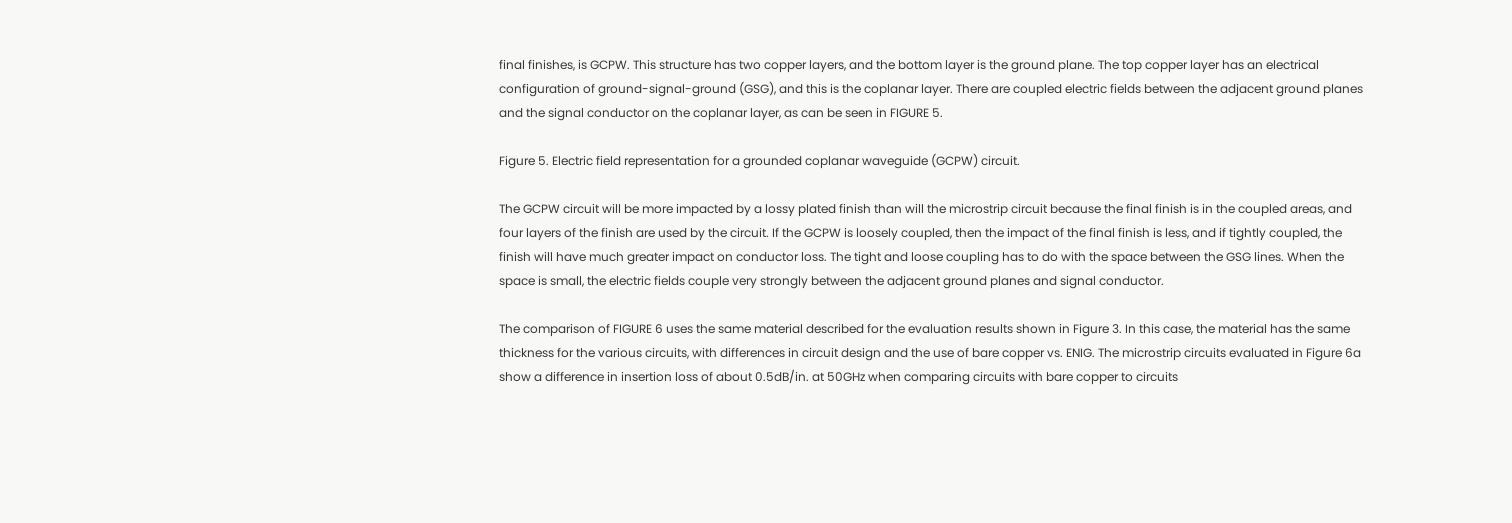final finishes, is GCPW. This structure has two copper layers, and the bottom layer is the ground plane. The top copper layer has an electrical configuration of ground-signal-ground (GSG), and this is the coplanar layer. There are coupled electric fields between the adjacent ground planes and the signal conductor on the coplanar layer, as can be seen in FIGURE 5.

Figure 5. Electric field representation for a grounded coplanar waveguide (GCPW) circuit.

The GCPW circuit will be more impacted by a lossy plated finish than will the microstrip circuit because the final finish is in the coupled areas, and four layers of the finish are used by the circuit. If the GCPW is loosely coupled, then the impact of the final finish is less, and if tightly coupled, the finish will have much greater impact on conductor loss. The tight and loose coupling has to do with the space between the GSG lines. When the space is small, the electric fields couple very strongly between the adjacent ground planes and signal conductor.

The comparison of FIGURE 6 uses the same material described for the evaluation results shown in Figure 3. In this case, the material has the same thickness for the various circuits, with differences in circuit design and the use of bare copper vs. ENIG. The microstrip circuits evaluated in Figure 6a show a difference in insertion loss of about 0.5dB/in. at 50GHz when comparing circuits with bare copper to circuits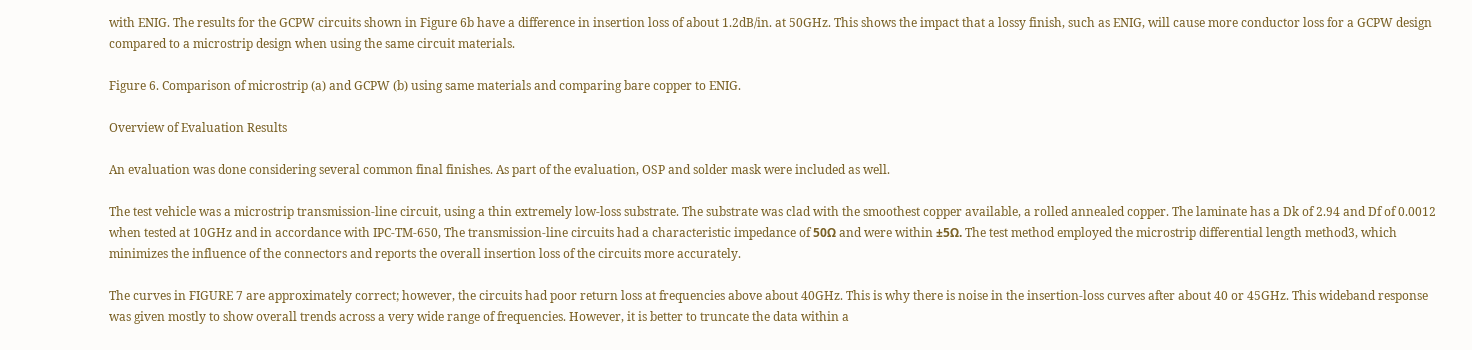with ENIG. The results for the GCPW circuits shown in Figure 6b have a difference in insertion loss of about 1.2dB/in. at 50GHz. This shows the impact that a lossy finish, such as ENIG, will cause more conductor loss for a GCPW design compared to a microstrip design when using the same circuit materials.

Figure 6. Comparison of microstrip (a) and GCPW (b) using same materials and comparing bare copper to ENIG.

Overview of Evaluation Results

An evaluation was done considering several common final finishes. As part of the evaluation, OSP and solder mask were included as well.

The test vehicle was a microstrip transmission-line circuit, using a thin extremely low-loss substrate. The substrate was clad with the smoothest copper available, a rolled annealed copper. The laminate has a Dk of 2.94 and Df of 0.0012 when tested at 10GHz and in accordance with IPC-TM-650, The transmission-line circuits had a characteristic impedance of 50Ω and were within ±5Ω. The test method employed the microstrip differential length method3, which minimizes the influence of the connectors and reports the overall insertion loss of the circuits more accurately.

The curves in FIGURE 7 are approximately correct; however, the circuits had poor return loss at frequencies above about 40GHz. This is why there is noise in the insertion-loss curves after about 40 or 45GHz. This wideband response was given mostly to show overall trends across a very wide range of frequencies. However, it is better to truncate the data within a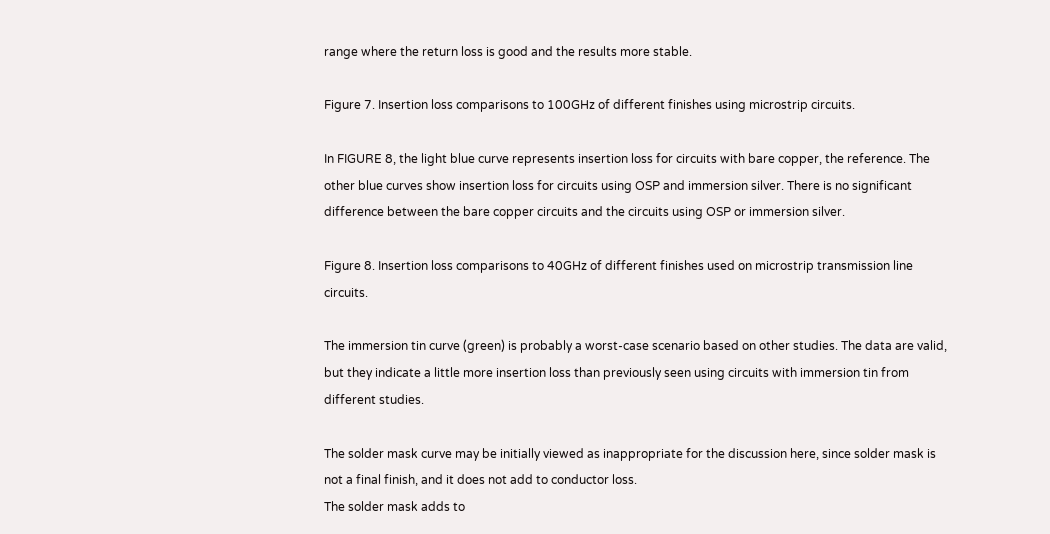range where the return loss is good and the results more stable.

Figure 7. Insertion loss comparisons to 100GHz of different finishes using microstrip circuits.

In FIGURE 8, the light blue curve represents insertion loss for circuits with bare copper, the reference. The other blue curves show insertion loss for circuits using OSP and immersion silver. There is no significant difference between the bare copper circuits and the circuits using OSP or immersion silver.

Figure 8. Insertion loss comparisons to 40GHz of different finishes used on microstrip transmission line circuits.

The immersion tin curve (green) is probably a worst-case scenario based on other studies. The data are valid, but they indicate a little more insertion loss than previously seen using circuits with immersion tin from different studies.

The solder mask curve may be initially viewed as inappropriate for the discussion here, since solder mask is not a final finish, and it does not add to conductor loss.
The solder mask adds to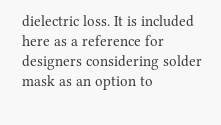dielectric loss. It is included here as a reference for designers considering solder mask as an option to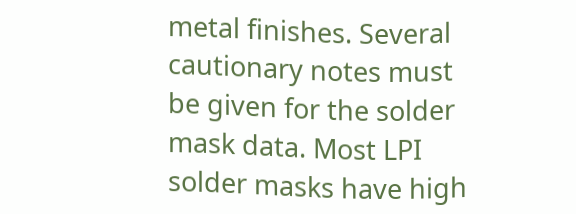metal finishes. Several cautionary notes must be given for the solder mask data. Most LPI solder masks have high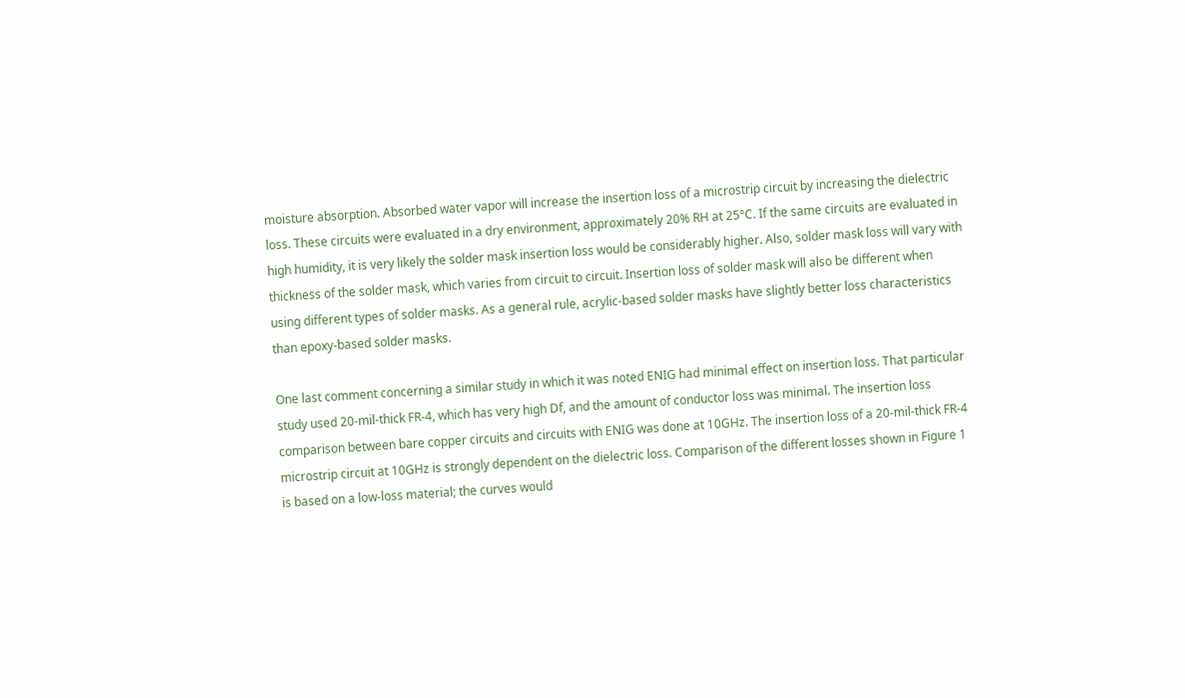moisture absorption. Absorbed water vapor will increase the insertion loss of a microstrip circuit by increasing the dielectric loss. These circuits were evaluated in a dry environment, approximately 20% RH at 25°C. If the same circuits are evaluated in high humidity, it is very likely the solder mask insertion loss would be considerably higher. Also, solder mask loss will vary with thickness of the solder mask, which varies from circuit to circuit. Insertion loss of solder mask will also be different when using different types of solder masks. As a general rule, acrylic-based solder masks have slightly better loss characteristics than epoxy-based solder masks.

One last comment concerning a similar study in which it was noted ENIG had minimal effect on insertion loss. That particular study used 20-mil-thick FR-4, which has very high Df, and the amount of conductor loss was minimal. The insertion loss comparison between bare copper circuits and circuits with ENIG was done at 10GHz. The insertion loss of a 20-mil-thick FR-4 microstrip circuit at 10GHz is strongly dependent on the dielectric loss. Comparison of the different losses shown in Figure 1 is based on a low-loss material; the curves would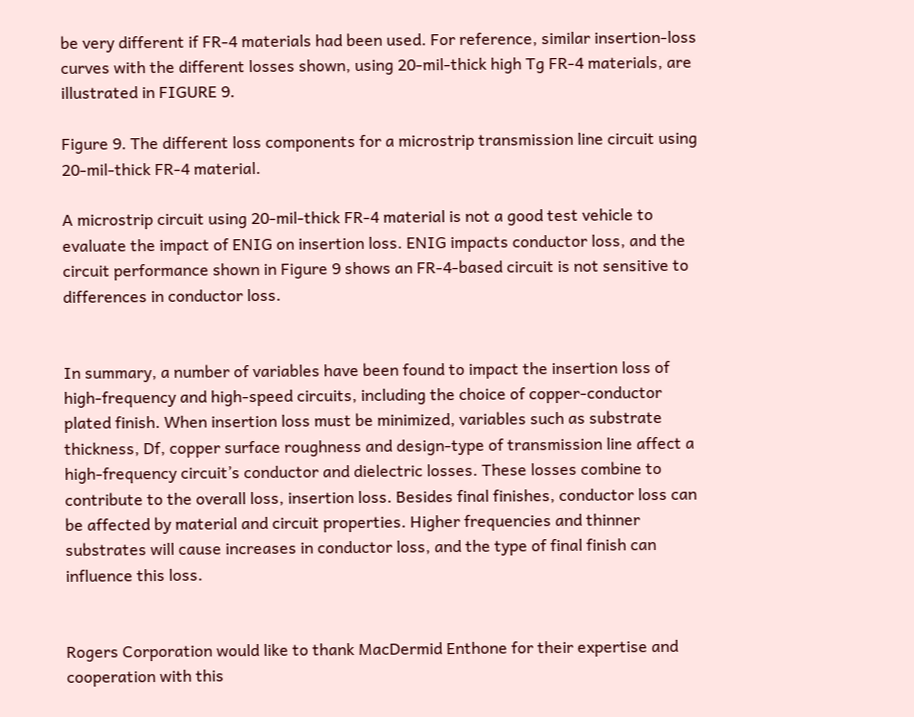be very different if FR-4 materials had been used. For reference, similar insertion-loss curves with the different losses shown, using 20-mil-thick high Tg FR-4 materials, are illustrated in FIGURE 9.

Figure 9. The different loss components for a microstrip transmission line circuit using 20-mil-thick FR-4 material.

A microstrip circuit using 20-mil-thick FR-4 material is not a good test vehicle to evaluate the impact of ENIG on insertion loss. ENIG impacts conductor loss, and the circuit performance shown in Figure 9 shows an FR-4-based circuit is not sensitive to differences in conductor loss.


In summary, a number of variables have been found to impact the insertion loss of high-frequency and high-speed circuits, including the choice of copper-conductor plated finish. When insertion loss must be minimized, variables such as substrate thickness, Df, copper surface roughness and design-type of transmission line affect a high-frequency circuit’s conductor and dielectric losses. These losses combine to contribute to the overall loss, insertion loss. Besides final finishes, conductor loss can be affected by material and circuit properties. Higher frequencies and thinner substrates will cause increases in conductor loss, and the type of final finish can influence this loss.


Rogers Corporation would like to thank MacDermid Enthone for their expertise and cooperation with this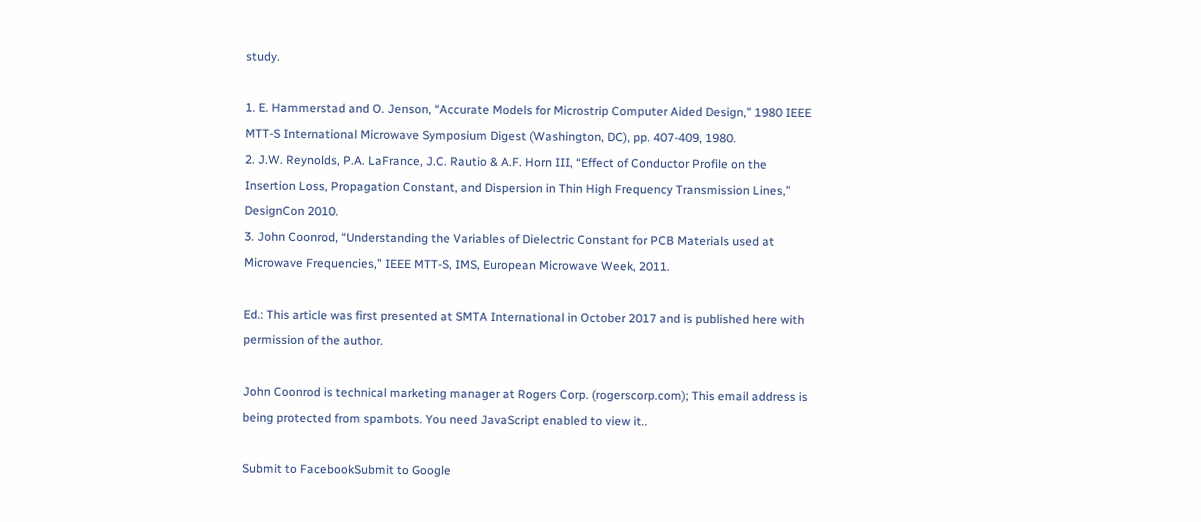study.

1. E. Hammerstad and O. Jenson, “Accurate Models for Microstrip Computer Aided Design,” 1980 IEEE MTT-S International Microwave Symposium Digest (Washington, DC), pp. 407-409, 1980.
2. J.W. Reynolds, P.A. LaFrance, J.C. Rautio & A.F. Horn III, “Effect of Conductor Profile on the Insertion Loss, Propagation Constant, and Dispersion in Thin High Frequency Transmission Lines,” DesignCon 2010.
3. John Coonrod, “Understanding the Variables of Dielectric Constant for PCB Materials used at Microwave Frequencies,” IEEE MTT-S, IMS, European Microwave Week, 2011.

Ed.: This article was first presented at SMTA International in October 2017 and is published here with permission of the author.

John Coonrod is technical marketing manager at Rogers Corp. (rogerscorp.com); This email address is being protected from spambots. You need JavaScript enabled to view it..

Submit to FacebookSubmit to Google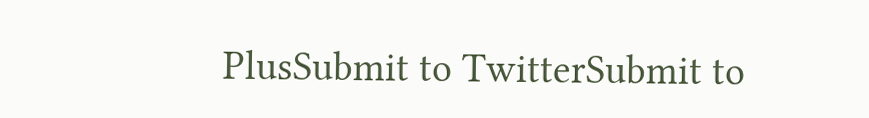PlusSubmit to TwitterSubmit to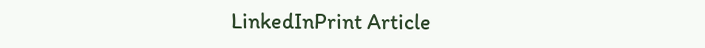LinkedInPrint Article